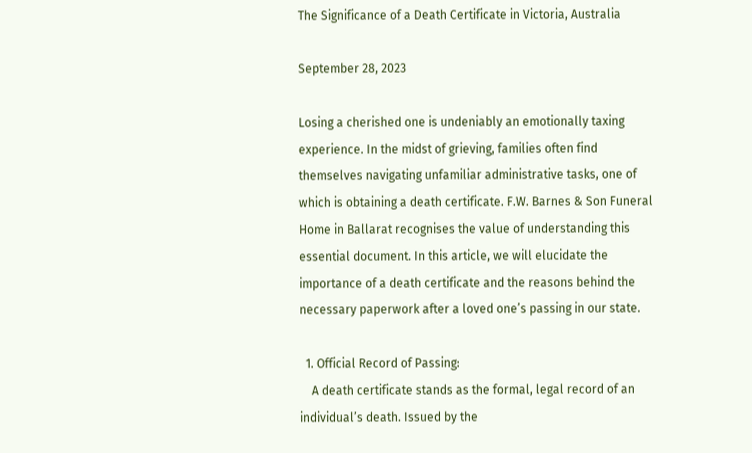The Significance of a Death Certificate in Victoria, Australia

September 28, 2023

Losing a cherished one is undeniably an emotionally taxing experience. In the midst of grieving, families often find themselves navigating unfamiliar administrative tasks, one of which is obtaining a death certificate. F.W. Barnes & Son Funeral Home in Ballarat recognises the value of understanding this essential document. In this article, we will elucidate the importance of a death certificate and the reasons behind the necessary paperwork after a loved one’s passing in our state.

  1. Official Record of Passing:
    A death certificate stands as the formal, legal record of an individual’s death. Issued by the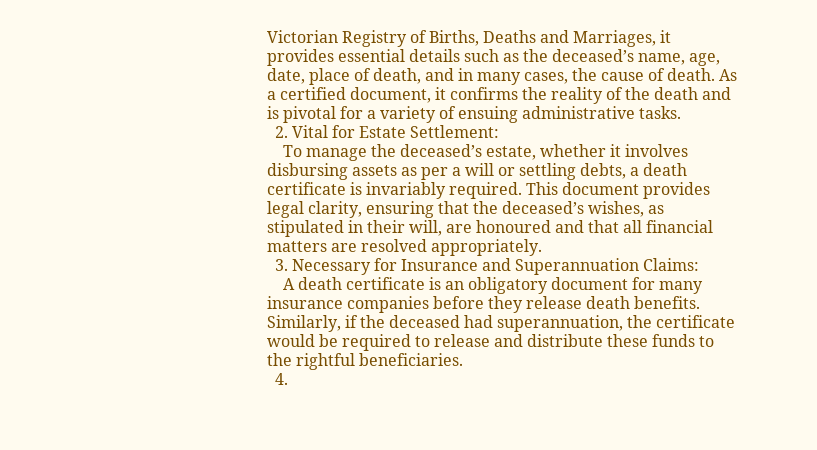Victorian Registry of Births, Deaths and Marriages, it provides essential details such as the deceased’s name, age, date, place of death, and in many cases, the cause of death. As a certified document, it confirms the reality of the death and is pivotal for a variety of ensuing administrative tasks.
  2. Vital for Estate Settlement:
    To manage the deceased’s estate, whether it involves disbursing assets as per a will or settling debts, a death certificate is invariably required. This document provides legal clarity, ensuring that the deceased’s wishes, as stipulated in their will, are honoured and that all financial matters are resolved appropriately.
  3. Necessary for Insurance and Superannuation Claims:
    A death certificate is an obligatory document for many insurance companies before they release death benefits. Similarly, if the deceased had superannuation, the certificate would be required to release and distribute these funds to the rightful beneficiaries.
  4.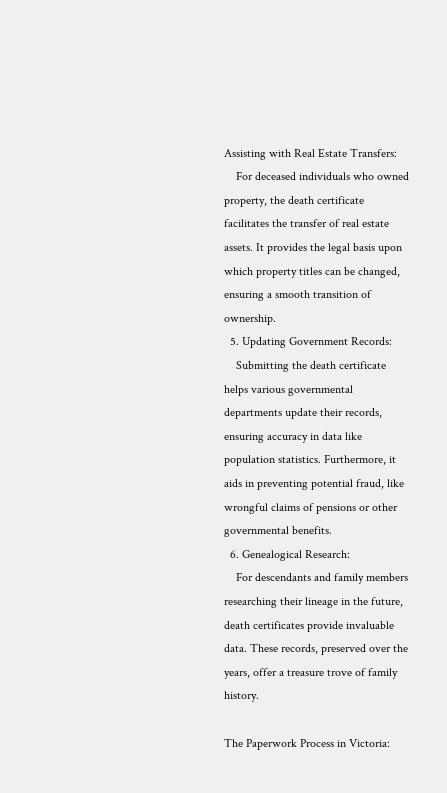Assisting with Real Estate Transfers:
    For deceased individuals who owned property, the death certificate facilitates the transfer of real estate assets. It provides the legal basis upon which property titles can be changed, ensuring a smooth transition of ownership.
  5. Updating Government Records:
    Submitting the death certificate helps various governmental departments update their records, ensuring accuracy in data like population statistics. Furthermore, it aids in preventing potential fraud, like wrongful claims of pensions or other governmental benefits.
  6. Genealogical Research:
    For descendants and family members researching their lineage in the future, death certificates provide invaluable data. These records, preserved over the years, offer a treasure trove of family history.

The Paperwork Process in Victoria: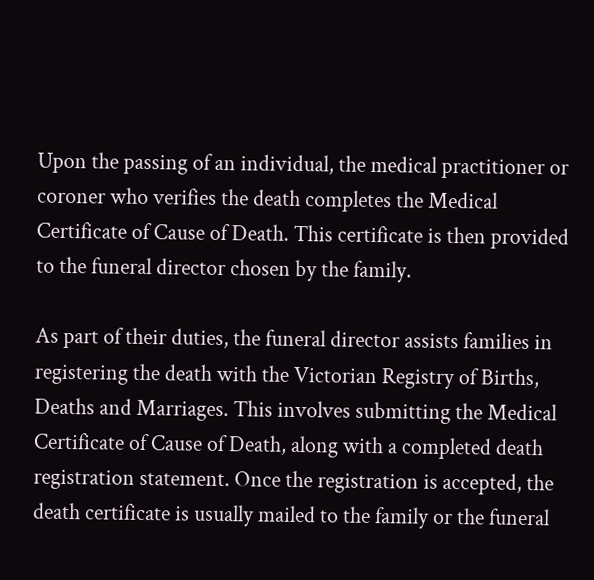Upon the passing of an individual, the medical practitioner or coroner who verifies the death completes the Medical Certificate of Cause of Death. This certificate is then provided to the funeral director chosen by the family.

As part of their duties, the funeral director assists families in registering the death with the Victorian Registry of Births, Deaths and Marriages. This involves submitting the Medical Certificate of Cause of Death, along with a completed death registration statement. Once the registration is accepted, the death certificate is usually mailed to the family or the funeral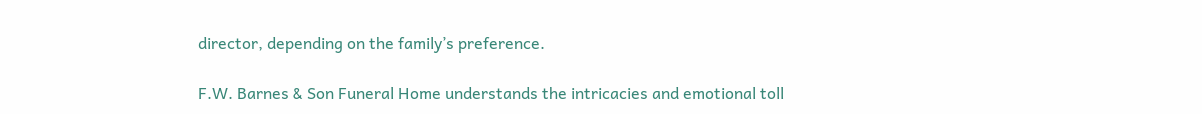director, depending on the family’s preference.

F.W. Barnes & Son Funeral Home understands the intricacies and emotional toll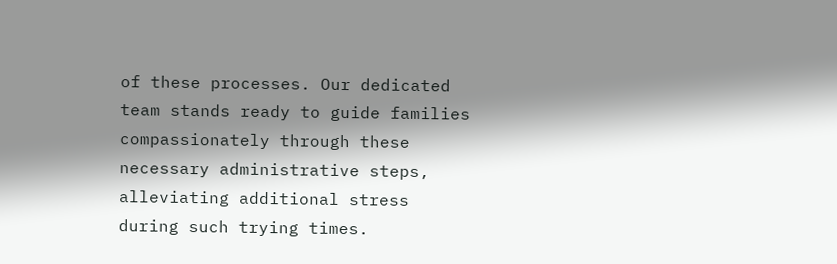of these processes. Our dedicated team stands ready to guide families compassionately through these necessary administrative steps, alleviating additional stress during such trying times.